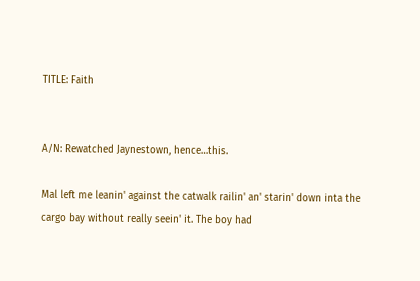TITLE: Faith


A/N: Rewatched Jaynestown, hence…this.

Mal left me leanin' against the catwalk railin' an' starin' down inta the cargo bay without really seein' it. The boy had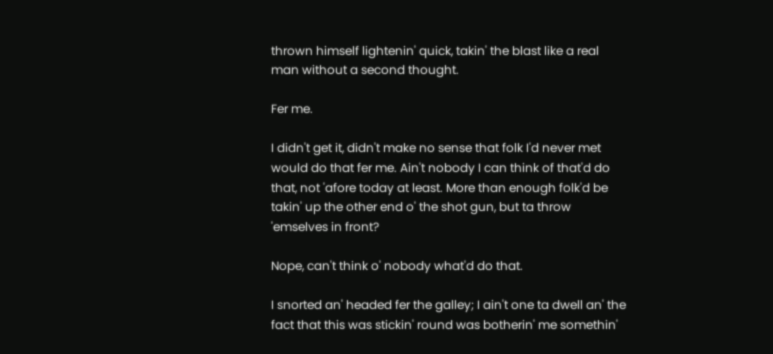thrown himself lightenin' quick, takin' the blast like a real man without a second thought.

Fer me.

I didn't get it, didn't make no sense that folk I'd never met would do that fer me. Ain't nobody I can think of that'd do that, not 'afore today at least. More than enough folk'd be takin' up the other end o' the shot gun, but ta throw 'emselves in front?

Nope, can't think o' nobody what'd do that.

I snorted an' headed fer the galley; I ain't one ta dwell an' the fact that this was stickin' round was botherin' me somethin'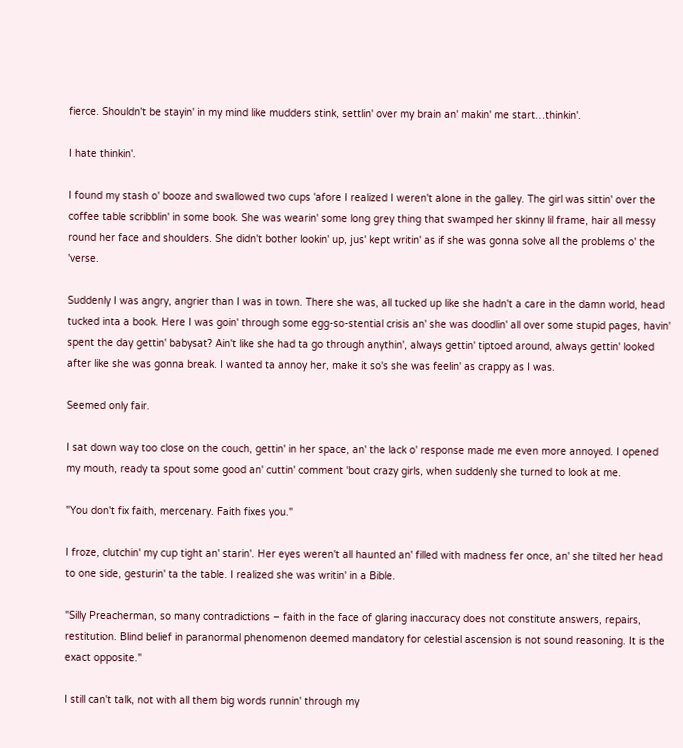fierce. Shouldn't be stayin' in my mind like mudders stink, settlin' over my brain an' makin' me start…thinkin'.

I hate thinkin'.

I found my stash o' booze and swallowed two cups 'afore I realized I weren't alone in the galley. The girl was sittin' over the coffee table scribblin' in some book. She was wearin' some long grey thing that swamped her skinny lil frame, hair all messy round her face and shoulders. She didn't bother lookin' up, jus' kept writin' as if she was gonna solve all the problems o' the 'verse.

Suddenly I was angry, angrier than I was in town. There she was, all tucked up like she hadn't a care in the damn world, head tucked inta a book. Here I was goin' through some egg-so-stential crisis an' she was doodlin' all over some stupid pages, havin' spent the day gettin' babysat? Ain't like she had ta go through anythin', always gettin' tiptoed around, always gettin' looked after like she was gonna break. I wanted ta annoy her, make it so's she was feelin' as crappy as I was.

Seemed only fair.

I sat down way too close on the couch, gettin' in her space, an' the lack o' response made me even more annoyed. I opened my mouth, ready ta spout some good an' cuttin' comment 'bout crazy girls, when suddenly she turned to look at me.

"You don't fix faith, mercenary. Faith fixes you."

I froze, clutchin' my cup tight an' starin'. Her eyes weren't all haunted an' filled with madness fer once, an' she tilted her head to one side, gesturin' ta the table. I realized she was writin' in a Bible.

"Silly Preacherman, so many contradictions – faith in the face of glaring inaccuracy does not constitute answers, repairs, restitution. Blind belief in paranormal phenomenon deemed mandatory for celestial ascension is not sound reasoning. It is the exact opposite."

I still can't talk, not with all them big words runnin' through my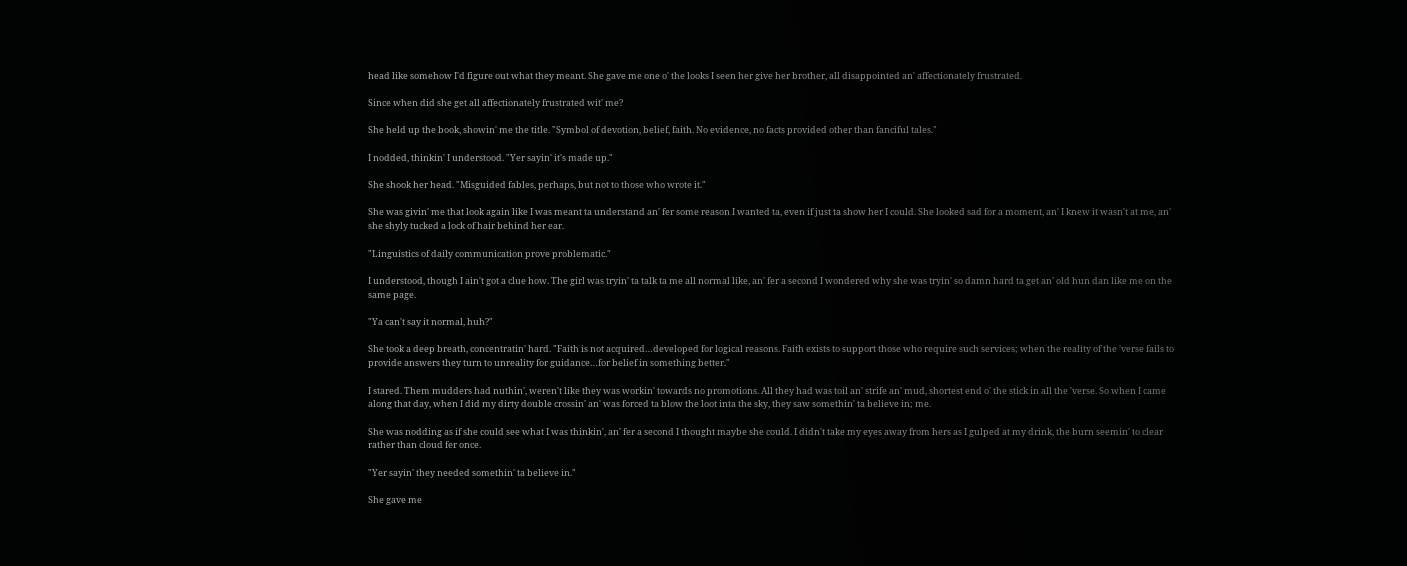head like somehow I'd figure out what they meant. She gave me one o' the looks I seen her give her brother, all disappointed an' affectionately frustrated.

Since when did she get all affectionately frustrated wit' me?

She held up the book, showin' me the title. "Symbol of devotion, belief, faith. No evidence, no facts provided other than fanciful tales."

I nodded, thinkin' I understood. "Yer sayin' it's made up."

She shook her head. "Misguided fables, perhaps, but not to those who wrote it."

She was givin' me that look again like I was meant ta understand an' fer some reason I wanted ta, even if just ta show her I could. She looked sad for a moment, an' I knew it wasn't at me, an' she shyly tucked a lock of hair behind her ear.

"Linguistics of daily communication prove problematic."

I understood, though I ain't got a clue how. The girl was tryin' ta talk ta me all normal like, an' fer a second I wondered why she was tryin' so damn hard ta get an' old hun dan like me on the same page.

"Ya can't say it normal, huh?"

She took a deep breath, concentratin' hard. "Faith is not acquired…developed for logical reasons. Faith exists to support those who require such services; when the reality of the 'verse fails to provide answers they turn to unreality for guidance…for belief in something better."

I stared. Them mudders had nuthin', weren't like they was workin' towards no promotions. All they had was toil an' strife an' mud, shortest end o' the stick in all the 'verse. So when I came along that day, when I did my dirty double crossin' an' was forced ta blow the loot inta the sky, they saw somethin' ta believe in; me.

She was nodding as if she could see what I was thinkin', an' fer a second I thought maybe she could. I didn't take my eyes away from hers as I gulped at my drink, the burn seemin' to clear rather than cloud fer once.

"Yer sayin' they needed somethin' ta believe in."

She gave me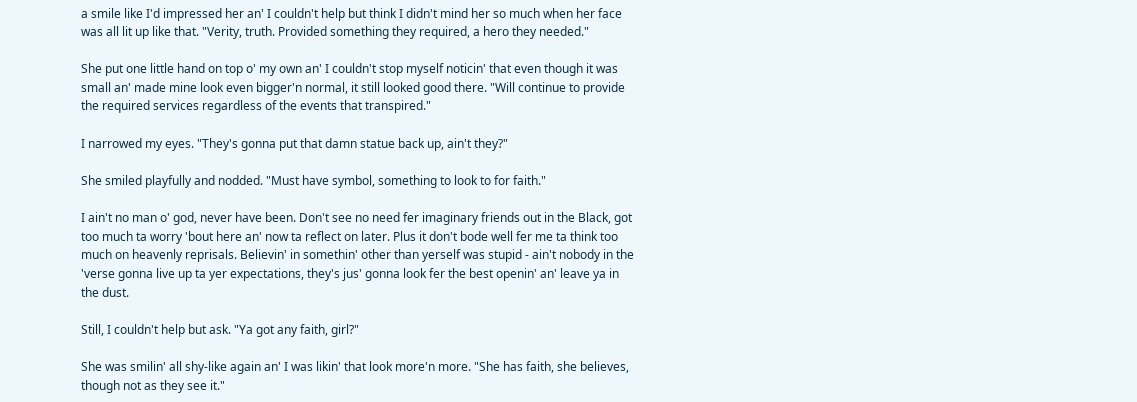a smile like I'd impressed her an' I couldn't help but think I didn't mind her so much when her face was all lit up like that. "Verity, truth. Provided something they required, a hero they needed."

She put one little hand on top o' my own an' I couldn't stop myself noticin' that even though it was small an' made mine look even bigger'n normal, it still looked good there. "Will continue to provide the required services regardless of the events that transpired."

I narrowed my eyes. "They's gonna put that damn statue back up, ain't they?"

She smiled playfully and nodded. "Must have symbol, something to look to for faith."

I ain't no man o' god, never have been. Don't see no need fer imaginary friends out in the Black, got too much ta worry 'bout here an' now ta reflect on later. Plus it don't bode well fer me ta think too much on heavenly reprisals. Believin' in somethin' other than yerself was stupid - ain't nobody in the 'verse gonna live up ta yer expectations, they's jus' gonna look fer the best openin' an' leave ya in the dust.

Still, I couldn't help but ask. "Ya got any faith, girl?"

She was smilin' all shy-like again an' I was likin' that look more'n more. "She has faith, she believes, though not as they see it."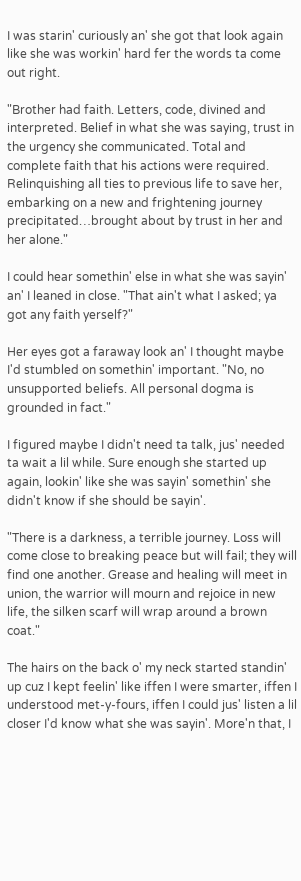I was starin' curiously an' she got that look again like she was workin' hard fer the words ta come out right.

"Brother had faith. Letters, code, divined and interpreted. Belief in what she was saying, trust in the urgency she communicated. Total and complete faith that his actions were required. Relinquishing all ties to previous life to save her, embarking on a new and frightening journey precipitated…brought about by trust in her and her alone."

I could hear somethin' else in what she was sayin' an' I leaned in close. "That ain't what I asked; ya got any faith yerself?"

Her eyes got a faraway look an' I thought maybe I'd stumbled on somethin' important. "No, no unsupported beliefs. All personal dogma is grounded in fact."

I figured maybe I didn't need ta talk, jus' needed ta wait a lil while. Sure enough she started up again, lookin' like she was sayin' somethin' she didn't know if she should be sayin'.

"There is a darkness, a terrible journey. Loss will come close to breaking peace but will fail; they will find one another. Grease and healing will meet in union, the warrior will mourn and rejoice in new life, the silken scarf will wrap around a brown coat."

The hairs on the back o' my neck started standin' up cuz I kept feelin' like iffen I were smarter, iffen I understood met-y-fours, iffen I could jus' listen a lil closer I'd know what she was sayin'. More'n that, I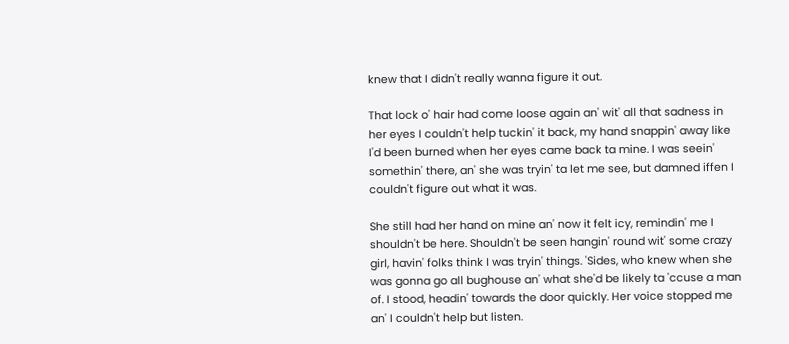knew that I didn't really wanna figure it out.

That lock o' hair had come loose again an' wit' all that sadness in her eyes I couldn't help tuckin' it back, my hand snappin' away like I'd been burned when her eyes came back ta mine. I was seein' somethin' there, an' she was tryin' ta let me see, but damned iffen I couldn't figure out what it was.

She still had her hand on mine an' now it felt icy, remindin' me I shouldn't be here. Shouldn't be seen hangin' round wit' some crazy girl, havin' folks think I was tryin' things. 'Sides, who knew when she was gonna go all bughouse an' what she'd be likely ta 'ccuse a man of. I stood, headin' towards the door quickly. Her voice stopped me an' I couldn't help but listen.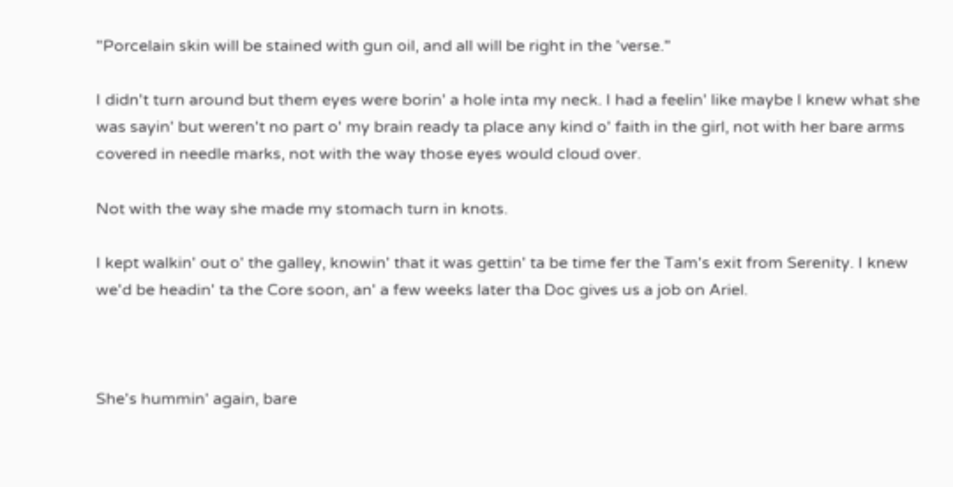"Porcelain skin will be stained with gun oil, and all will be right in the 'verse."

I didn't turn around but them eyes were borin' a hole inta my neck. I had a feelin' like maybe I knew what she was sayin' but weren't no part o' my brain ready ta place any kind o' faith in the girl, not with her bare arms covered in needle marks, not with the way those eyes would cloud over.

Not with the way she made my stomach turn in knots.

I kept walkin' out o' the galley, knowin' that it was gettin' ta be time fer the Tam's exit from Serenity. I knew we'd be headin' ta the Core soon, an' a few weeks later tha Doc gives us a job on Ariel.



She's hummin' again, bare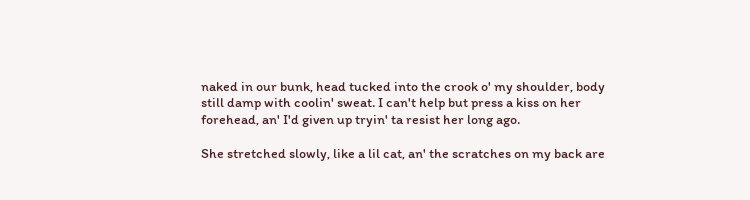naked in our bunk, head tucked into the crook o' my shoulder, body still damp with coolin' sweat. I can't help but press a kiss on her forehead, an' I'd given up tryin' ta resist her long ago.

She stretched slowly, like a lil cat, an' the scratches on my back are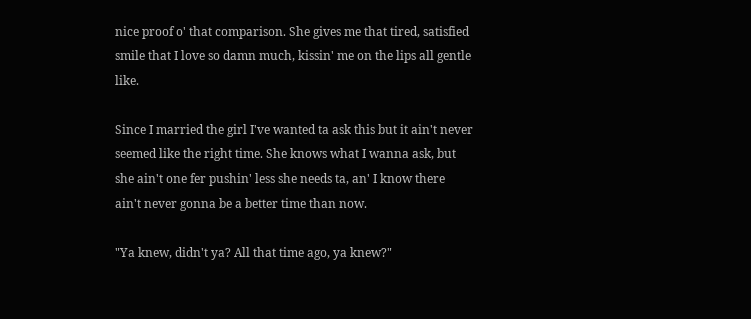nice proof o' that comparison. She gives me that tired, satisfied smile that I love so damn much, kissin' me on the lips all gentle like.

Since I married the girl I've wanted ta ask this but it ain't never seemed like the right time. She knows what I wanna ask, but she ain't one fer pushin' less she needs ta, an' I know there ain't never gonna be a better time than now.

"Ya knew, didn't ya? All that time ago, ya knew?"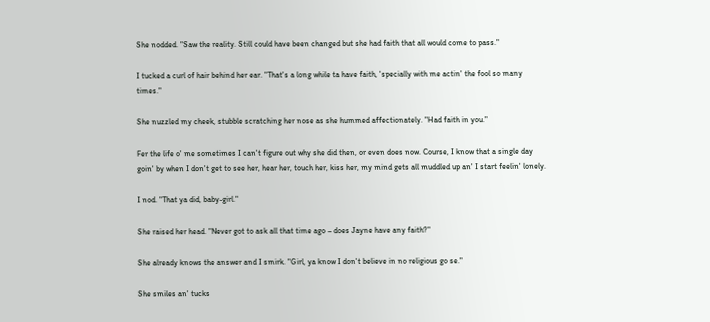She nodded. "Saw the reality. Still could have been changed but she had faith that all would come to pass."

I tucked a curl of hair behind her ear. "That's a long while ta have faith, 'specially with me actin' the fool so many times."

She nuzzled my cheek, stubble scratching her nose as she hummed affectionately. "Had faith in you."

Fer the life o' me sometimes I can't figure out why she did then, or even does now. Course, I know that a single day goin' by when I don't get to see her, hear her, touch her, kiss her, my mind gets all muddled up an' I start feelin' lonely.

I nod. "That ya did, baby-girl."

She raised her head. "Never got to ask all that time ago – does Jayne have any faith?"

She already knows the answer and I smirk. "Girl, ya know I don't believe in no religious go se."

She smiles an' tucks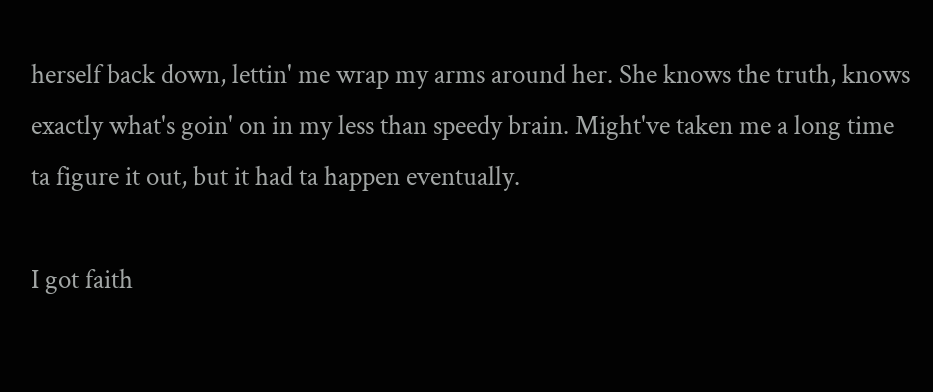herself back down, lettin' me wrap my arms around her. She knows the truth, knows exactly what's goin' on in my less than speedy brain. Might've taken me a long time ta figure it out, but it had ta happen eventually.

I got faith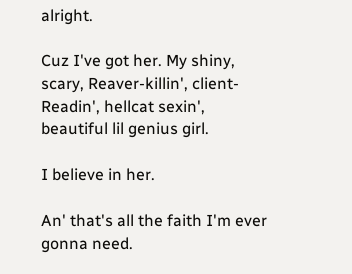alright.

Cuz I've got her. My shiny, scary, Reaver-killin', client-Readin', hellcat sexin', beautiful lil genius girl.

I believe in her.

An' that's all the faith I'm ever gonna need.